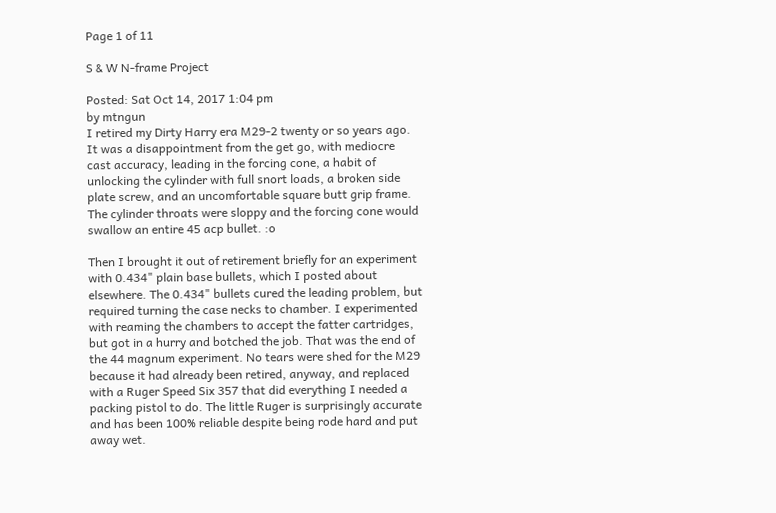Page 1 of 11

S & W N-frame Project

Posted: Sat Oct 14, 2017 1:04 pm
by mtngun
I retired my Dirty Harry era M29-2 twenty or so years ago. It was a disappointment from the get go, with mediocre cast accuracy, leading in the forcing cone, a habit of unlocking the cylinder with full snort loads, a broken side plate screw, and an uncomfortable square butt grip frame. The cylinder throats were sloppy and the forcing cone would swallow an entire 45 acp bullet. :o

Then I brought it out of retirement briefly for an experiment with 0.434" plain base bullets, which I posted about elsewhere. The 0.434" bullets cured the leading problem, but required turning the case necks to chamber. I experimented with reaming the chambers to accept the fatter cartridges, but got in a hurry and botched the job. That was the end of the 44 magnum experiment. No tears were shed for the M29 because it had already been retired, anyway, and replaced with a Ruger Speed Six 357 that did everything I needed a packing pistol to do. The little Ruger is surprisingly accurate and has been 100% reliable despite being rode hard and put away wet.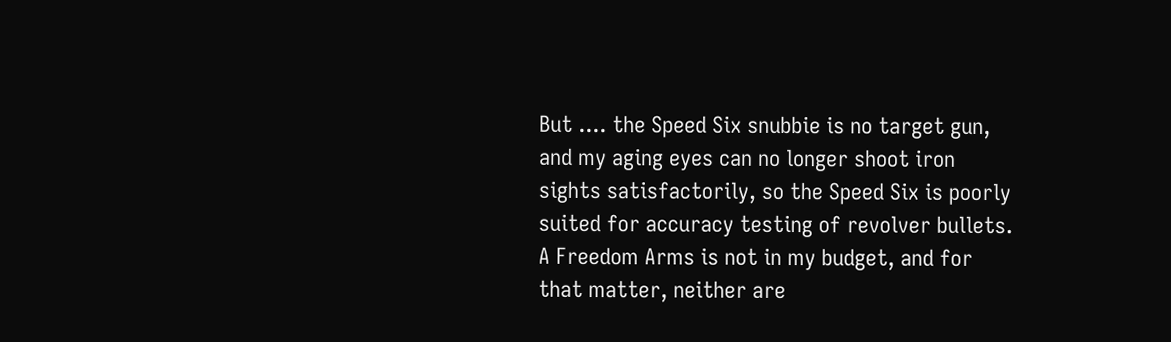But .... the Speed Six snubbie is no target gun, and my aging eyes can no longer shoot iron sights satisfactorily, so the Speed Six is poorly suited for accuracy testing of revolver bullets. A Freedom Arms is not in my budget, and for that matter, neither are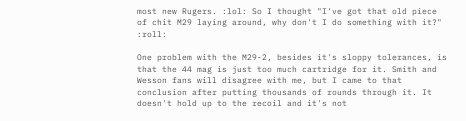most new Rugers. :lol: So I thought "I've got that old piece of chit M29 laying around, why don't I do something with it?" :roll:

One problem with the M29-2, besides it's sloppy tolerances, is that the 44 mag is just too much cartridge for it. Smith and Wesson fans will disagree with me, but I came to that conclusion after putting thousands of rounds through it. It doesn't hold up to the recoil and it's not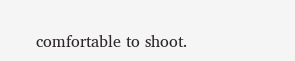comfortable to shoot.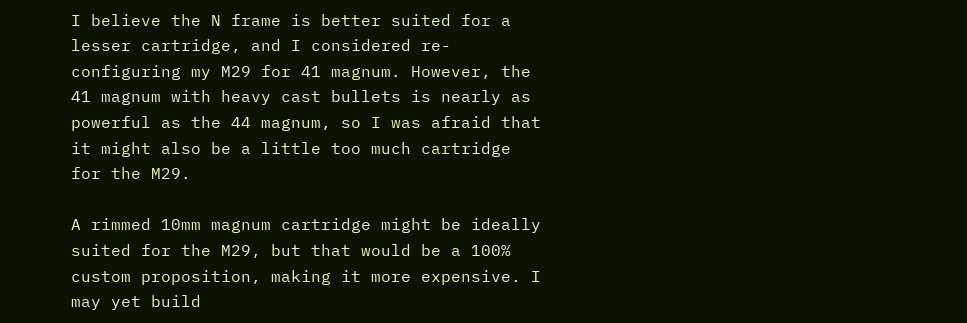I believe the N frame is better suited for a lesser cartridge, and I considered re-configuring my M29 for 41 magnum. However, the 41 magnum with heavy cast bullets is nearly as powerful as the 44 magnum, so I was afraid that it might also be a little too much cartridge for the M29.

A rimmed 10mm magnum cartridge might be ideally suited for the M29, but that would be a 100% custom proposition, making it more expensive. I may yet build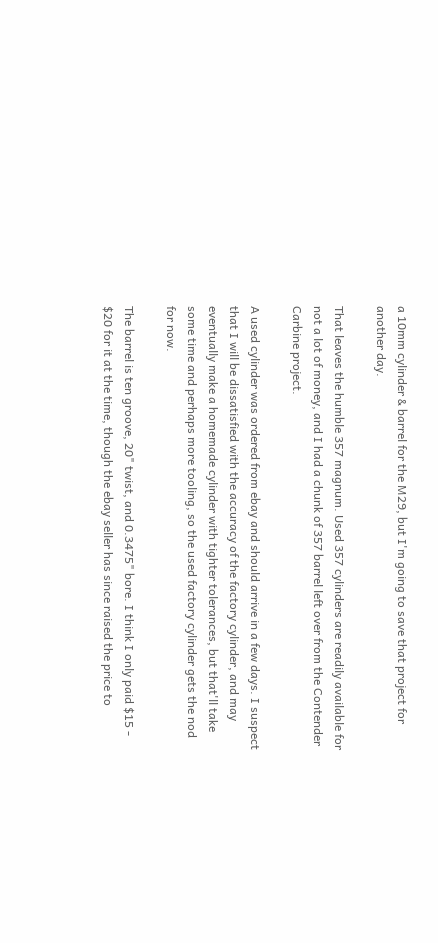a 10mm cylinder & barrel for the M29, but I'm going to save that project for another day.

That leaves the humble 357 magnum. Used 357 cylinders are readily available for not a lot of money, and I had a chunk of 357 barrel left over from the Contender Carbine project.

A used cylinder was ordered from ebay and should arrive in a few days. I suspect that I will be dissatisfied with the accuracy of the factory cylinder, and may eventually make a homemade cylinder with tighter tolerances, but that'll take some time and perhaps more tooling, so the used factory cylinder gets the nod for now.

The barrel is ten groove, 20" twist, and 0.3475" bore. I think I only paid $15 - $20 for it at the time, though the ebay seller has since raised the price to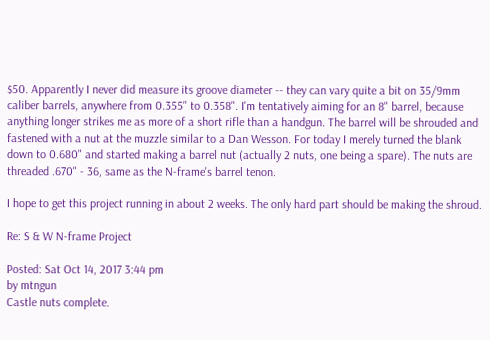$50. Apparently I never did measure its groove diameter -- they can vary quite a bit on 35/9mm caliber barrels, anywhere from 0.355" to 0.358". I'm tentatively aiming for an 8" barrel, because anything longer strikes me as more of a short rifle than a handgun. The barrel will be shrouded and fastened with a nut at the muzzle similar to a Dan Wesson. For today I merely turned the blank down to 0.680" and started making a barrel nut (actually 2 nuts, one being a spare). The nuts are threaded .670" - 36, same as the N-frame's barrel tenon.

I hope to get this project running in about 2 weeks. The only hard part should be making the shroud.

Re: S & W N-frame Project

Posted: Sat Oct 14, 2017 3:44 pm
by mtngun
Castle nuts complete.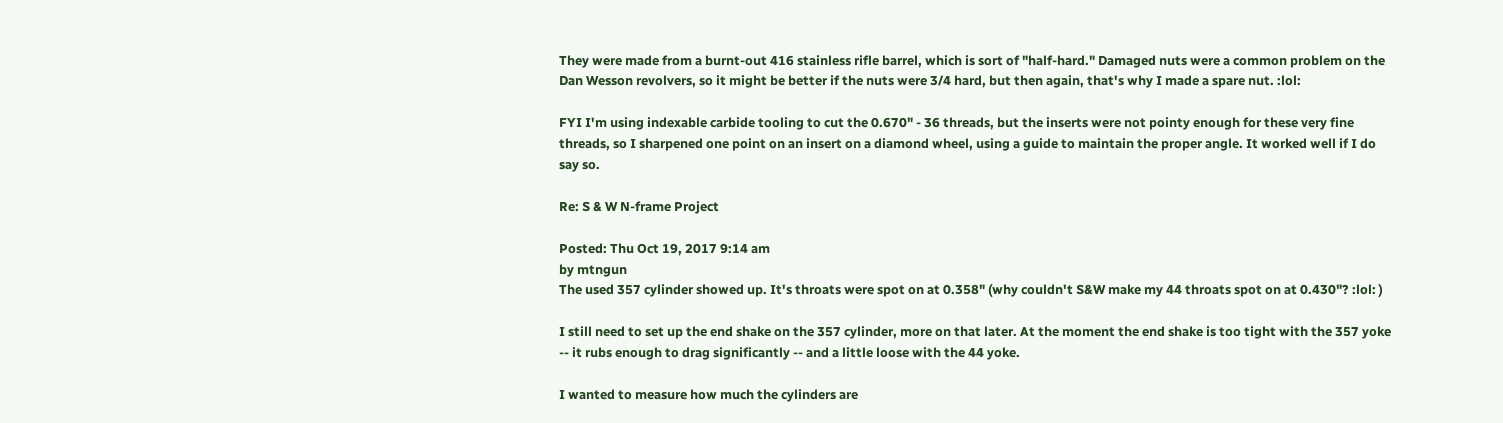They were made from a burnt-out 416 stainless rifle barrel, which is sort of "half-hard." Damaged nuts were a common problem on the Dan Wesson revolvers, so it might be better if the nuts were 3/4 hard, but then again, that's why I made a spare nut. :lol:

FYI I'm using indexable carbide tooling to cut the 0.670" - 36 threads, but the inserts were not pointy enough for these very fine threads, so I sharpened one point on an insert on a diamond wheel, using a guide to maintain the proper angle. It worked well if I do say so.

Re: S & W N-frame Project

Posted: Thu Oct 19, 2017 9:14 am
by mtngun
The used 357 cylinder showed up. It's throats were spot on at 0.358" (why couldn't S&W make my 44 throats spot on at 0.430"? :lol: )

I still need to set up the end shake on the 357 cylinder, more on that later. At the moment the end shake is too tight with the 357 yoke -- it rubs enough to drag significantly -- and a little loose with the 44 yoke.

I wanted to measure how much the cylinders are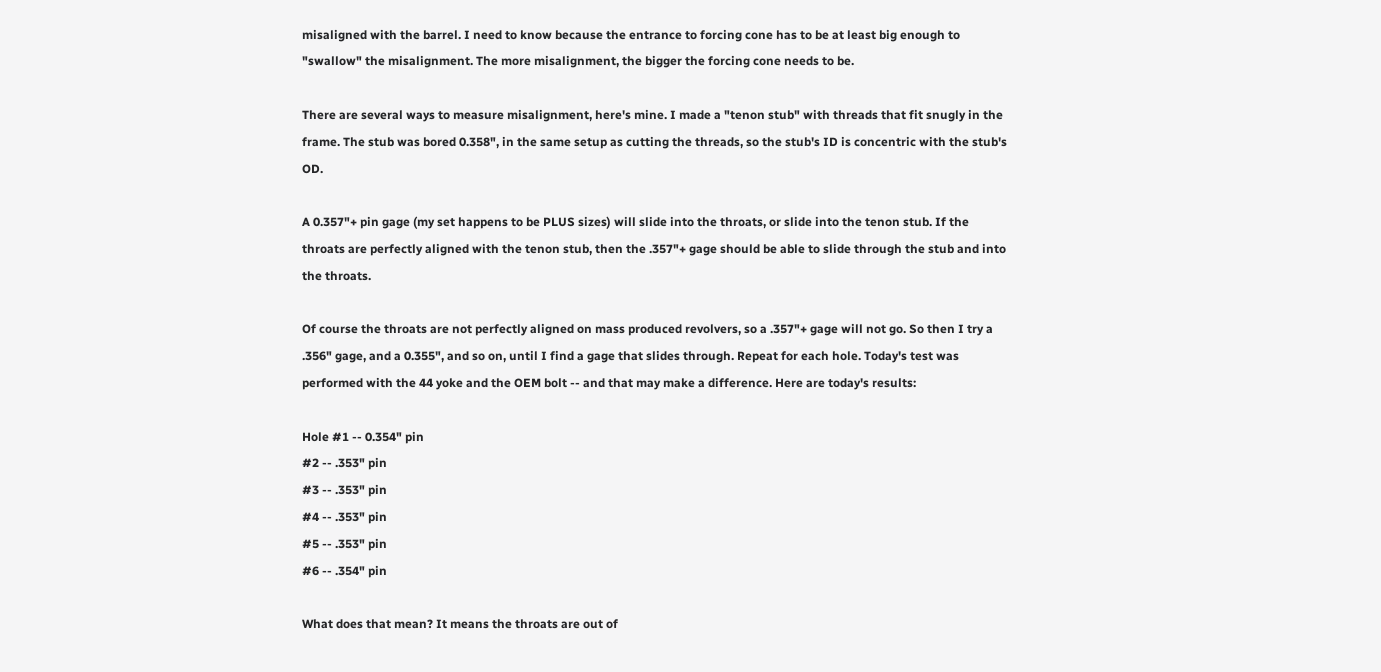misaligned with the barrel. I need to know because the entrance to forcing cone has to be at least big enough to "swallow" the misalignment. The more misalignment, the bigger the forcing cone needs to be.

There are several ways to measure misalignment, here's mine. I made a "tenon stub" with threads that fit snugly in the frame. The stub was bored 0.358", in the same setup as cutting the threads, so the stub's ID is concentric with the stub's OD.

A 0.357"+ pin gage (my set happens to be PLUS sizes) will slide into the throats, or slide into the tenon stub. If the throats are perfectly aligned with the tenon stub, then the .357"+ gage should be able to slide through the stub and into the throats.

Of course the throats are not perfectly aligned on mass produced revolvers, so a .357"+ gage will not go. So then I try a .356" gage, and a 0.355", and so on, until I find a gage that slides through. Repeat for each hole. Today's test was performed with the 44 yoke and the OEM bolt -- and that may make a difference. Here are today's results:

Hole #1 -- 0.354" pin
#2 -- .353" pin
#3 -- .353" pin
#4 -- .353" pin
#5 -- .353" pin
#6 -- .354" pin

What does that mean? It means the throats are out of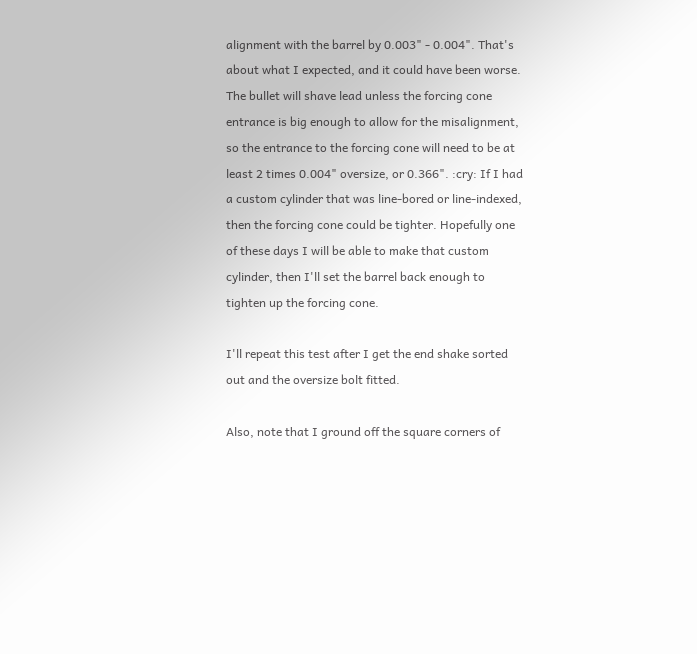alignment with the barrel by 0.003" - 0.004". That's about what I expected, and it could have been worse. The bullet will shave lead unless the forcing cone entrance is big enough to allow for the misalignment, so the entrance to the forcing cone will need to be at least 2 times 0.004" oversize, or 0.366". :cry: If I had a custom cylinder that was line-bored or line-indexed, then the forcing cone could be tighter. Hopefully one of these days I will be able to make that custom cylinder, then I'll set the barrel back enough to tighten up the forcing cone.

I'll repeat this test after I get the end shake sorted out and the oversize bolt fitted.

Also, note that I ground off the square corners of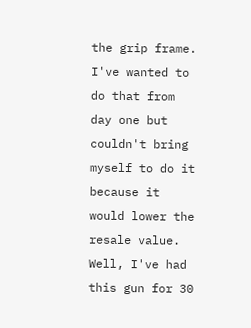the grip frame. I've wanted to do that from day one but couldn't bring myself to do it because it would lower the resale value. Well, I've had this gun for 30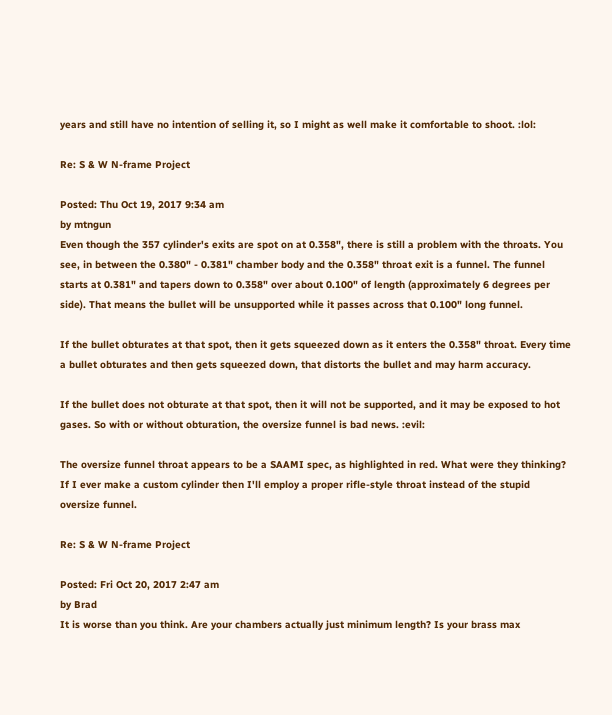years and still have no intention of selling it, so I might as well make it comfortable to shoot. :lol:

Re: S & W N-frame Project

Posted: Thu Oct 19, 2017 9:34 am
by mtngun
Even though the 357 cylinder's exits are spot on at 0.358", there is still a problem with the throats. You see, in between the 0.380" - 0.381" chamber body and the 0.358" throat exit is a funnel. The funnel starts at 0.381" and tapers down to 0.358" over about 0.100" of length (approximately 6 degrees per side). That means the bullet will be unsupported while it passes across that 0.100" long funnel.

If the bullet obturates at that spot, then it gets squeezed down as it enters the 0.358" throat. Every time a bullet obturates and then gets squeezed down, that distorts the bullet and may harm accuracy.

If the bullet does not obturate at that spot, then it will not be supported, and it may be exposed to hot gases. So with or without obturation, the oversize funnel is bad news. :evil:

The oversize funnel throat appears to be a SAAMI spec, as highlighted in red. What were they thinking? If I ever make a custom cylinder then I'll employ a proper rifle-style throat instead of the stupid oversize funnel.

Re: S & W N-frame Project

Posted: Fri Oct 20, 2017 2:47 am
by Brad
It is worse than you think. Are your chambers actually just minimum length? Is your brass max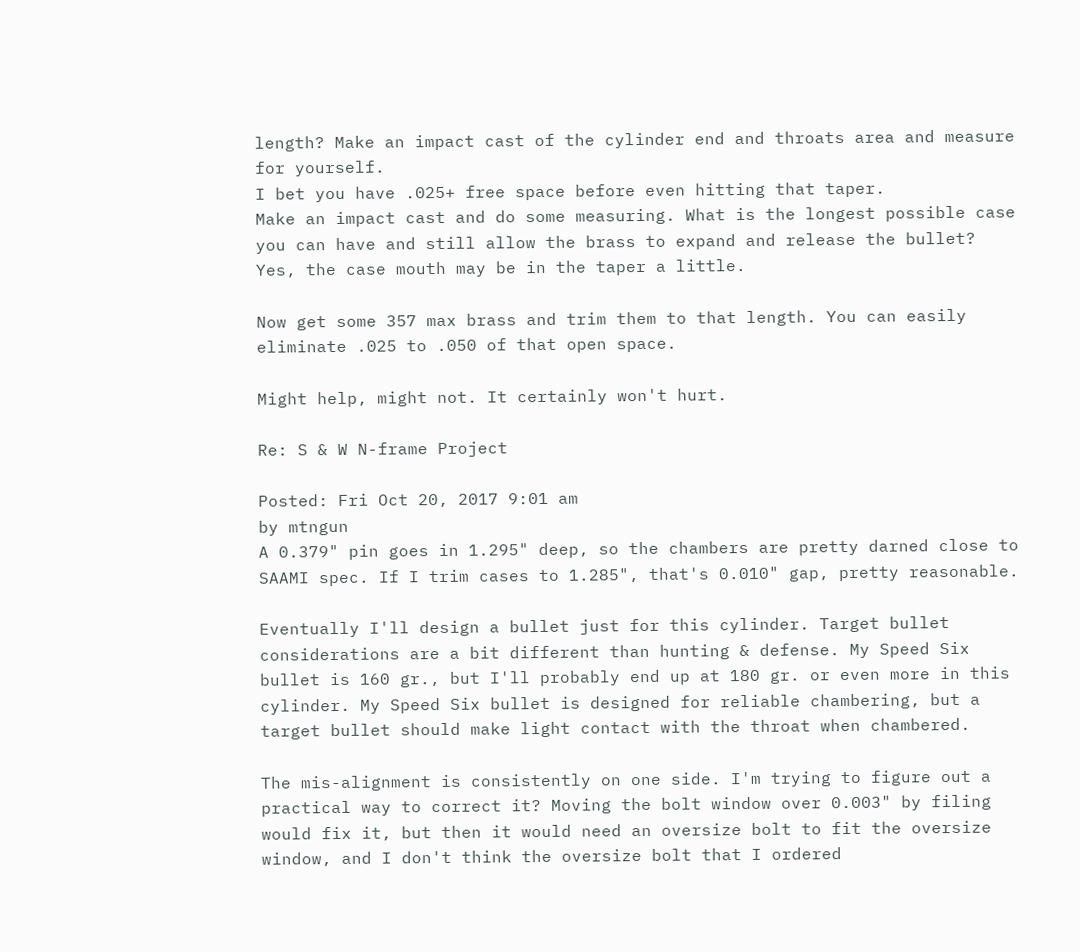length? Make an impact cast of the cylinder end and throats area and measure for yourself.
I bet you have .025+ free space before even hitting that taper.
Make an impact cast and do some measuring. What is the longest possible case you can have and still allow the brass to expand and release the bullet?
Yes, the case mouth may be in the taper a little.

Now get some 357 max brass and trim them to that length. You can easily eliminate .025 to .050 of that open space.

Might help, might not. It certainly won't hurt.

Re: S & W N-frame Project

Posted: Fri Oct 20, 2017 9:01 am
by mtngun
A 0.379" pin goes in 1.295" deep, so the chambers are pretty darned close to SAAMI spec. If I trim cases to 1.285", that's 0.010" gap, pretty reasonable.

Eventually I'll design a bullet just for this cylinder. Target bullet considerations are a bit different than hunting & defense. My Speed Six bullet is 160 gr., but I'll probably end up at 180 gr. or even more in this cylinder. My Speed Six bullet is designed for reliable chambering, but a target bullet should make light contact with the throat when chambered.

The mis-alignment is consistently on one side. I'm trying to figure out a practical way to correct it? Moving the bolt window over 0.003" by filing would fix it, but then it would need an oversize bolt to fit the oversize window, and I don't think the oversize bolt that I ordered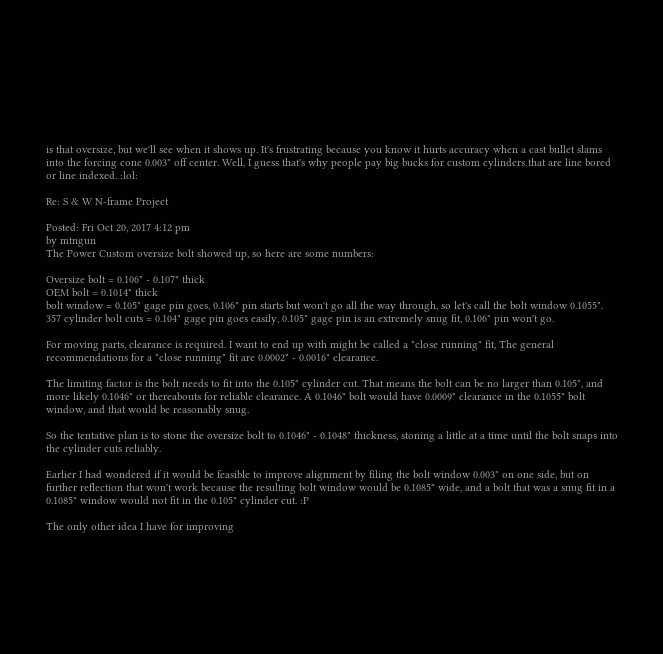is that oversize, but we'll see when it shows up. It's frustrating because you know it hurts accuracy when a cast bullet slams into the forcing cone 0.003" off center. Well, I guess that's why people pay big bucks for custom cylinders that are line bored or line indexed. :lol:

Re: S & W N-frame Project

Posted: Fri Oct 20, 2017 4:12 pm
by mtngun
The Power Custom oversize bolt showed up, so here are some numbers:

Oversize bolt = 0.106" - 0.107" thick
OEM bolt = 0.1014" thick
bolt window = 0.105" gage pin goes, 0.106" pin starts but won't go all the way through, so let's call the bolt window 0.1055".
357 cylinder bolt cuts = 0.104" gage pin goes easily, 0.105" gage pin is an extremely snug fit, 0.106" pin won't go.

For moving parts, clearance is required. I want to end up with might be called a "close running" fit, The general recommendations for a "close running" fit are 0.0002" - 0.0016" clearance.

The limiting factor is the bolt needs to fit into the 0.105" cylinder cut. That means the bolt can be no larger than 0.105", and more likely 0.1046" or thereabouts for reliable clearance. A 0.1046" bolt would have 0.0009" clearance in the 0.1055" bolt window, and that would be reasonably snug.

So the tentative plan is to stone the oversize bolt to 0.1046" - 0.1048" thickness, stoning a little at a time until the bolt snaps into the cylinder cuts reliably.

Earlier I had wondered if it would be feasible to improve alignment by filing the bolt window 0.003" on one side, but on further reflection that won't work because the resulting bolt window would be 0.1085" wide, and a bolt that was a snug fit in a 0.1085" window would not fit in the 0.105" cylinder cut. :P

The only other idea I have for improving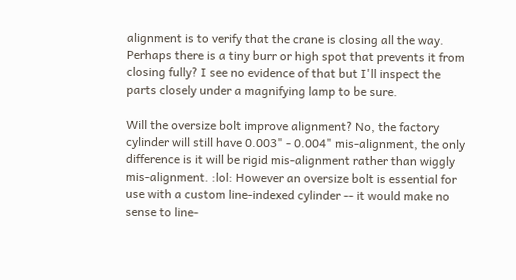alignment is to verify that the crane is closing all the way. Perhaps there is a tiny burr or high spot that prevents it from closing fully? I see no evidence of that but I'll inspect the parts closely under a magnifying lamp to be sure.

Will the oversize bolt improve alignment? No, the factory cylinder will still have 0.003" - 0.004" mis-alignment, the only difference is it will be rigid mis-alignment rather than wiggly mis-alignment. :lol: However an oversize bolt is essential for use with a custom line-indexed cylinder -- it would make no sense to line-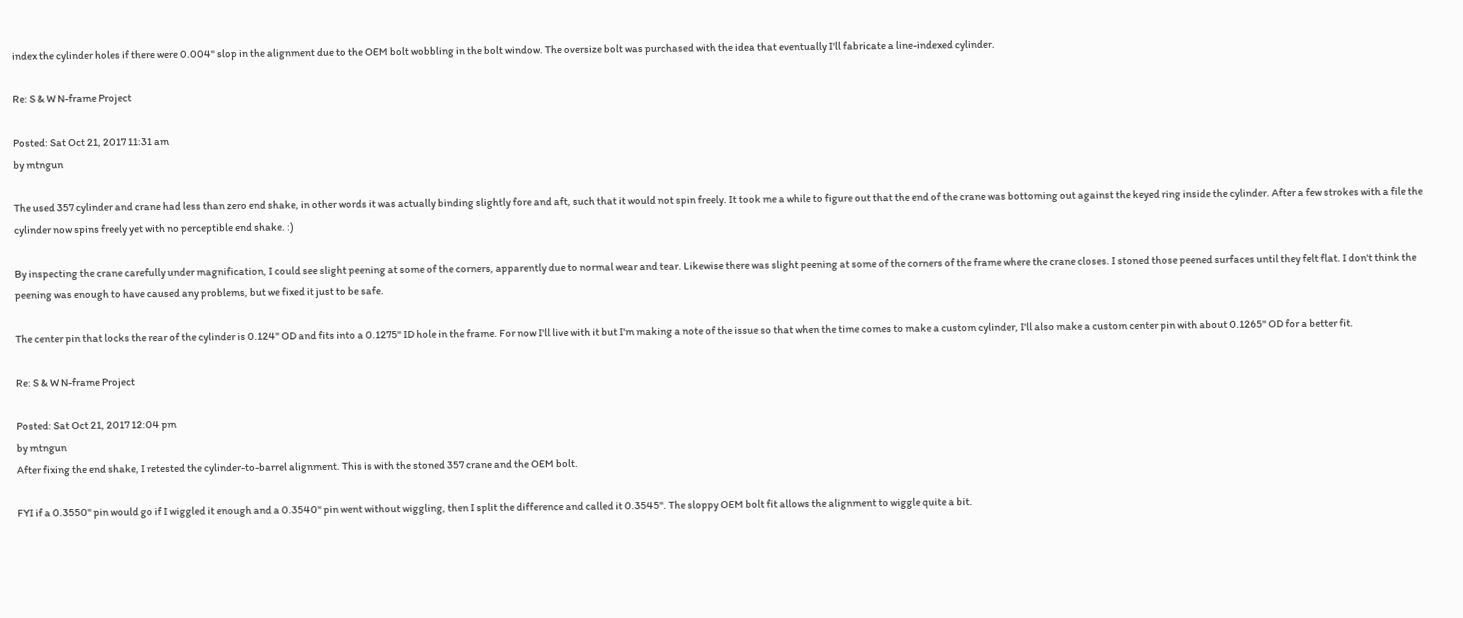index the cylinder holes if there were 0.004" slop in the alignment due to the OEM bolt wobbling in the bolt window. The oversize bolt was purchased with the idea that eventually I'll fabricate a line-indexed cylinder.

Re: S & W N-frame Project

Posted: Sat Oct 21, 2017 11:31 am
by mtngun

The used 357 cylinder and crane had less than zero end shake, in other words it was actually binding slightly fore and aft, such that it would not spin freely. It took me a while to figure out that the end of the crane was bottoming out against the keyed ring inside the cylinder. After a few strokes with a file the cylinder now spins freely yet with no perceptible end shake. :)

By inspecting the crane carefully under magnification, I could see slight peening at some of the corners, apparently due to normal wear and tear. Likewise there was slight peening at some of the corners of the frame where the crane closes. I stoned those peened surfaces until they felt flat. I don't think the peening was enough to have caused any problems, but we fixed it just to be safe.

The center pin that locks the rear of the cylinder is 0.124" OD and fits into a 0.1275" ID hole in the frame. For now I'll live with it but I'm making a note of the issue so that when the time comes to make a custom cylinder, I'll also make a custom center pin with about 0.1265" OD for a better fit.

Re: S & W N-frame Project

Posted: Sat Oct 21, 2017 12:04 pm
by mtngun
After fixing the end shake, I retested the cylinder-to-barrel alignment. This is with the stoned 357 crane and the OEM bolt.

FYI if a 0.3550" pin would go if I wiggled it enough and a 0.3540" pin went without wiggling, then I split the difference and called it 0.3545". The sloppy OEM bolt fit allows the alignment to wiggle quite a bit.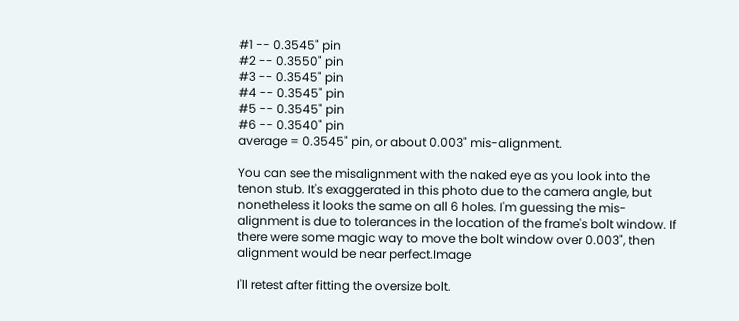#1 -- 0.3545" pin
#2 -- 0.3550" pin
#3 -- 0.3545" pin
#4 -- 0.3545" pin
#5 -- 0.3545" pin
#6 -- 0.3540" pin
average = 0.3545" pin, or about 0.003" mis-alignment.

You can see the misalignment with the naked eye as you look into the tenon stub. It's exaggerated in this photo due to the camera angle, but nonetheless it looks the same on all 6 holes. I'm guessing the mis-alignment is due to tolerances in the location of the frame's bolt window. If there were some magic way to move the bolt window over 0.003", then alignment would be near perfect.Image

I'll retest after fitting the oversize bolt.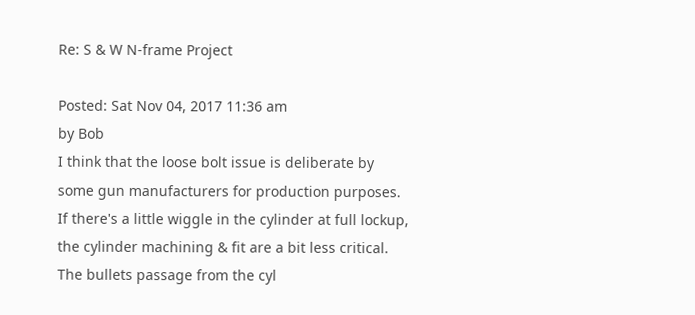Re: S & W N-frame Project

Posted: Sat Nov 04, 2017 11:36 am
by Bob
I think that the loose bolt issue is deliberate by some gun manufacturers for production purposes. If there's a little wiggle in the cylinder at full lockup, the cylinder machining & fit are a bit less critical. The bullets passage from the cyl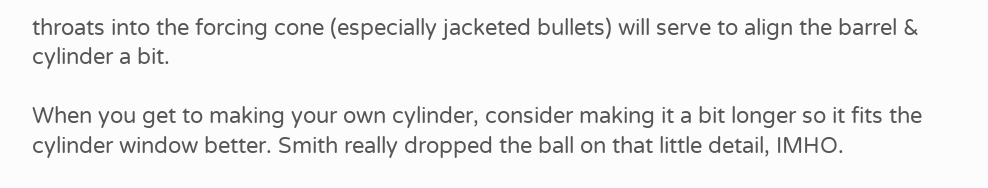throats into the forcing cone (especially jacketed bullets) will serve to align the barrel & cylinder a bit.

When you get to making your own cylinder, consider making it a bit longer so it fits the cylinder window better. Smith really dropped the ball on that little detail, IMHO.